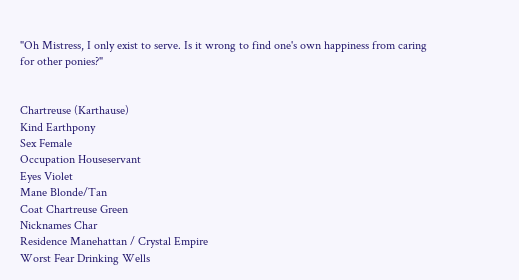"Oh Mistress, I only exist to serve. Is it wrong to find one's own happiness from caring for other ponies?"


Chartreuse (Karthause)
Kind Earthpony
Sex Female
Occupation Houseservant
Eyes Violet
Mane Blonde/Tan
Coat Chartreuse Green
Nicknames Char
Residence Manehattan / Crystal Empire
Worst Fear Drinking Wells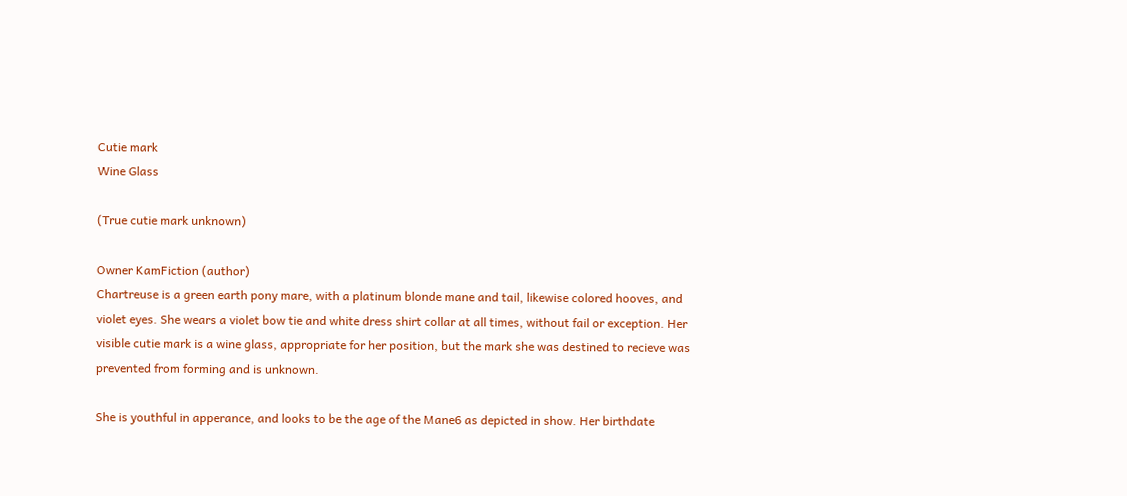Cutie mark
Wine Glass

(True cutie mark unknown)

Owner KamFiction (author)
Chartreuse is a green earth pony mare, with a platinum blonde mane and tail, likewise colored hooves, and violet eyes. She wears a violet bow tie and white dress shirt collar at all times, without fail or exception. Her visible cutie mark is a wine glass, appropriate for her position, but the mark she was destined to recieve was prevented from forming and is unknown.

She is youthful in apperance, and looks to be the age of the Mane6 as depicted in show. Her birthdate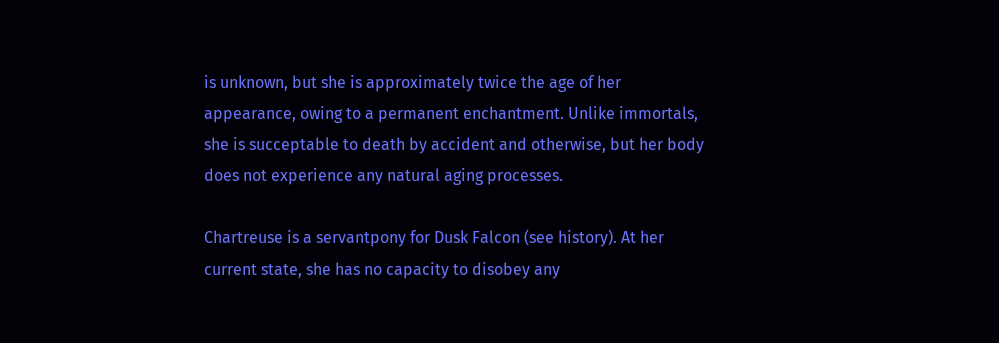is unknown, but she is approximately twice the age of her appearance, owing to a permanent enchantment. Unlike immortals, she is succeptable to death by accident and otherwise, but her body does not experience any natural aging processes.

Chartreuse is a servantpony for Dusk Falcon (see history). At her current state, she has no capacity to disobey any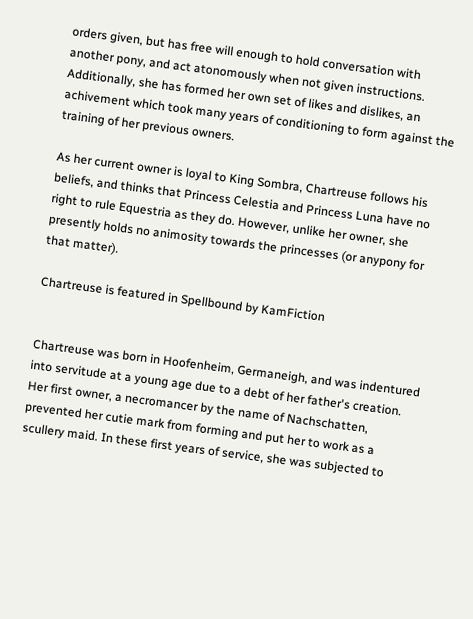orders given, but has free will enough to hold conversation with another pony, and act atonomously when not given instructions. Additionally, she has formed her own set of likes and dislikes, an achivement which took many years of conditioning to form against the training of her previous owners.

As her current owner is loyal to King Sombra, Chartreuse follows his beliefs, and thinks that Princess Celestia and Princess Luna have no right to rule Equestria as they do. However, unlike her owner, she presently holds no animosity towards the princesses (or anypony for that matter).

Chartreuse is featured in Spellbound by KamFiction


Chartreuse was born in Hoofenheim, Germaneigh, and was indentured into servitude at a young age due to a debt of her father's creation. Her first owner, a necromancer by the name of Nachschatten, prevented her cutie mark from forming and put her to work as a scullery maid. In these first years of service, she was subjected to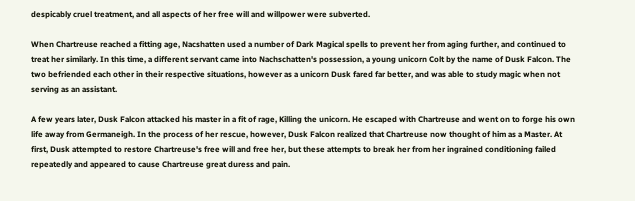despicably cruel treatment, and all aspects of her free will and willpower were subverted.

When Chartreuse reached a fitting age, Nacshatten used a number of Dark Magical spells to prevent her from aging further, and continued to treat her similarly. In this time, a different servant came into Nachschatten's possession, a young unicorn Colt by the name of Dusk Falcon. The two befriended each other in their respective situations, however as a unicorn Dusk fared far better, and was able to study magic when not serving as an assistant.

A few years later, Dusk Falcon attacked his master in a fit of rage, Killing the unicorn. He escaped with Chartreuse and went on to forge his own life away from Germaneigh. In the process of her rescue, however, Dusk Falcon realized that Chartreuse now thought of him as a Master. At first, Dusk attempted to restore Chartreuse's free will and free her, but these attempts to break her from her ingrained conditioning failed repeatedly and appeared to cause Chartreuse great duress and pain.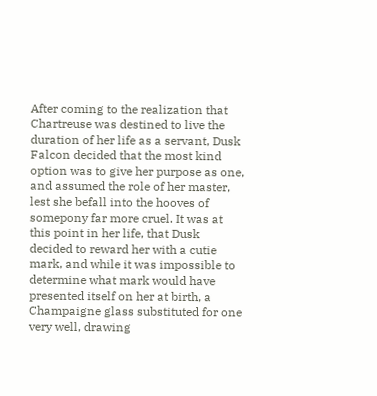After coming to the realization that Chartreuse was destined to live the duration of her life as a servant, Dusk Falcon decided that the most kind option was to give her purpose as one, and assumed the role of her master, lest she befall into the hooves of somepony far more cruel. It was at this point in her life, that Dusk decided to reward her with a cutie mark, and while it was impossible to determine what mark would have presented itself on her at birth, a Champaigne glass substituted for one very well, drawing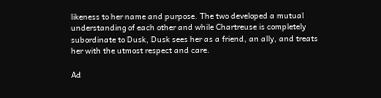likeness to her name and purpose. The two developed a mutual understanding of each other and while Chartreuse is completely subordinate to Dusk, Dusk sees her as a friend, an ally, and treats her with the utmost respect and care.

Ad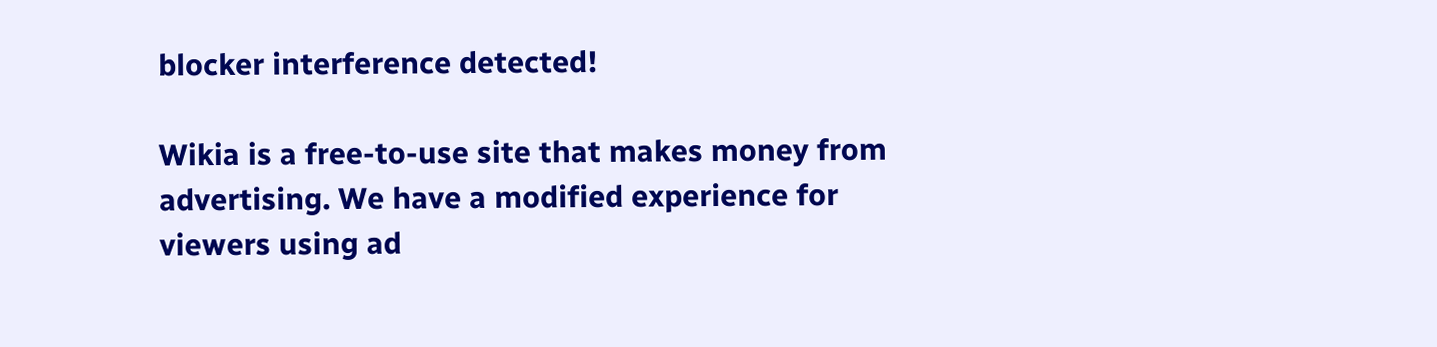blocker interference detected!

Wikia is a free-to-use site that makes money from advertising. We have a modified experience for viewers using ad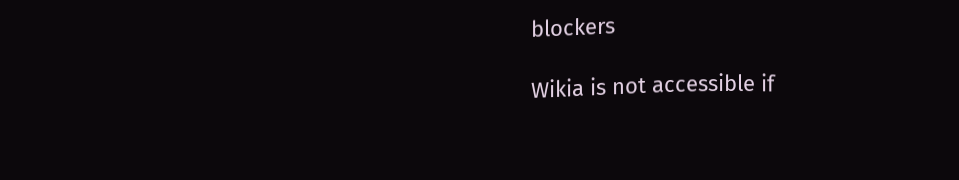blockers

Wikia is not accessible if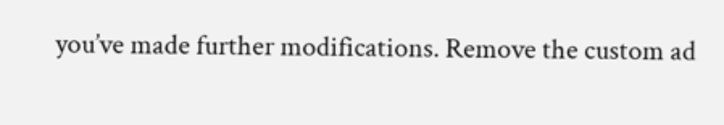you’ve made further modifications. Remove the custom ad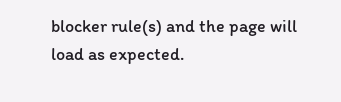blocker rule(s) and the page will load as expected.